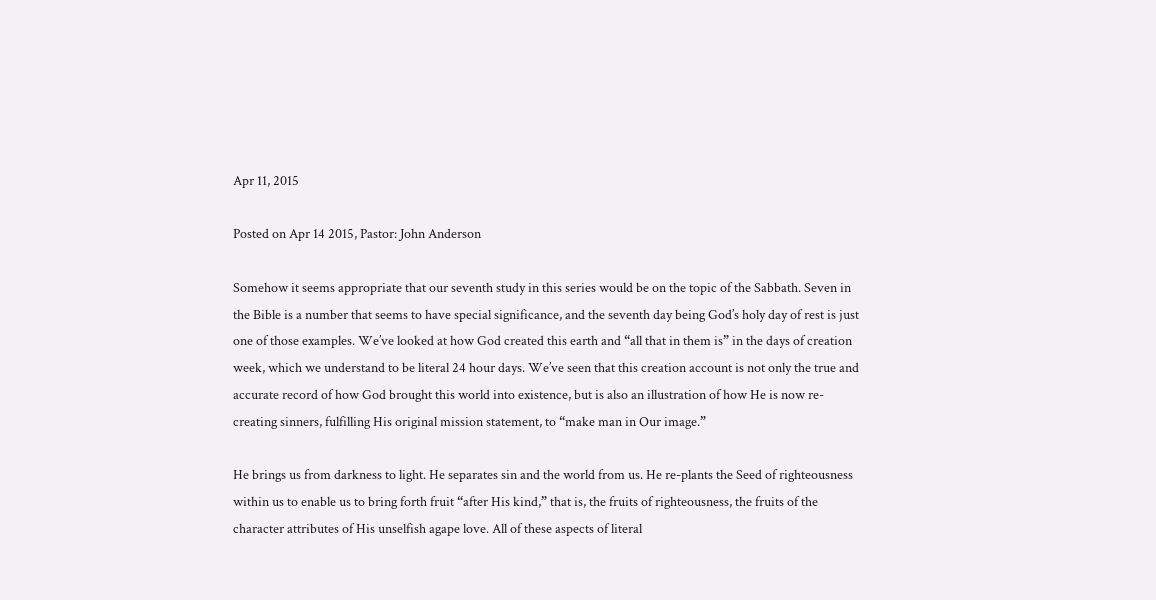Apr 11, 2015

Posted on Apr 14 2015, Pastor: John Anderson

Somehow it seems appropriate that our seventh study in this series would be on the topic of the Sabbath. Seven in the Bible is a number that seems to have special significance, and the seventh day being God’s holy day of rest is just one of those examples. We’ve looked at how God created this earth and “all that in them is” in the days of creation week, which we understand to be literal 24 hour days. We’ve seen that this creation account is not only the true and accurate record of how God brought this world into existence, but is also an illustration of how He is now re-creating sinners, fulfilling His original mission statement, to “make man in Our image.”

He brings us from darkness to light. He separates sin and the world from us. He re-plants the Seed of righteousness within us to enable us to bring forth fruit “after His kind,” that is, the fruits of righteousness, the fruits of the character attributes of His unselfish agape love. All of these aspects of literal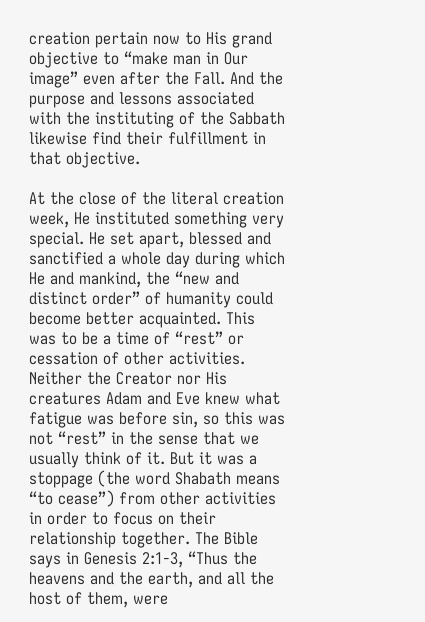creation pertain now to His grand objective to “make man in Our image” even after the Fall. And the purpose and lessons associated with the instituting of the Sabbath likewise find their fulfillment in that objective.

At the close of the literal creation week, He instituted something very special. He set apart, blessed and sanctified a whole day during which He and mankind, the “new and distinct order” of humanity could become better acquainted. This was to be a time of “rest” or cessation of other activities. Neither the Creator nor His creatures Adam and Eve knew what fatigue was before sin, so this was not “rest” in the sense that we usually think of it. But it was a stoppage (the word Shabath means “to cease”) from other activities in order to focus on their relationship together. The Bible says in Genesis 2:1-3, “Thus the heavens and the earth, and all the host of them, were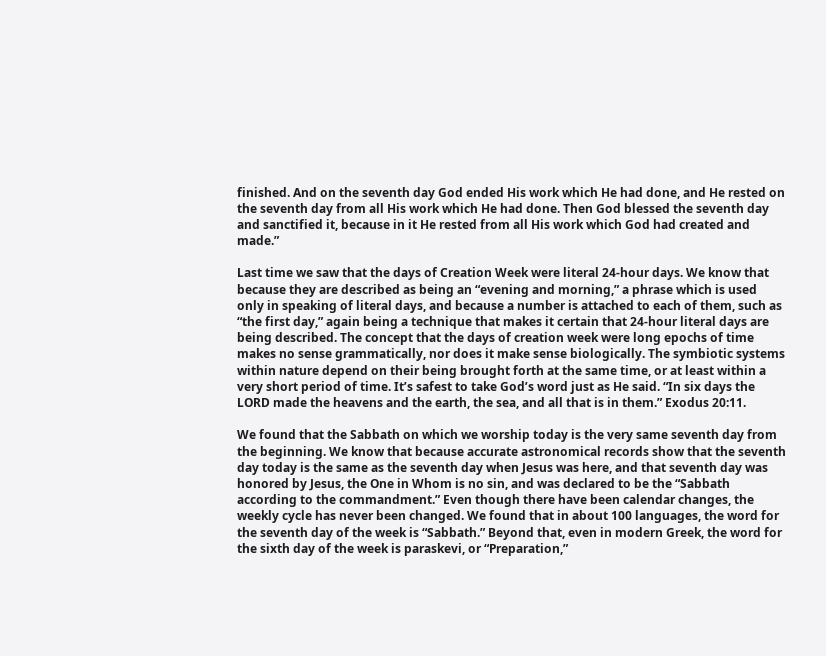finished. And on the seventh day God ended His work which He had done, and He rested on the seventh day from all His work which He had done. Then God blessed the seventh day and sanctified it, because in it He rested from all His work which God had created and made.”

Last time we saw that the days of Creation Week were literal 24-hour days. We know that because they are described as being an “evening and morning,” a phrase which is used only in speaking of literal days, and because a number is attached to each of them, such as “the first day,” again being a technique that makes it certain that 24-hour literal days are being described. The concept that the days of creation week were long epochs of time makes no sense grammatically, nor does it make sense biologically. The symbiotic systems within nature depend on their being brought forth at the same time, or at least within a very short period of time. It’s safest to take God’s word just as He said. “In six days the LORD made the heavens and the earth, the sea, and all that is in them.” Exodus 20:11.

We found that the Sabbath on which we worship today is the very same seventh day from the beginning. We know that because accurate astronomical records show that the seventh day today is the same as the seventh day when Jesus was here, and that seventh day was honored by Jesus, the One in Whom is no sin, and was declared to be the “Sabbath according to the commandment.” Even though there have been calendar changes, the weekly cycle has never been changed. We found that in about 100 languages, the word for the seventh day of the week is “Sabbath.” Beyond that, even in modern Greek, the word for the sixth day of the week is paraskevi, or “Preparation,”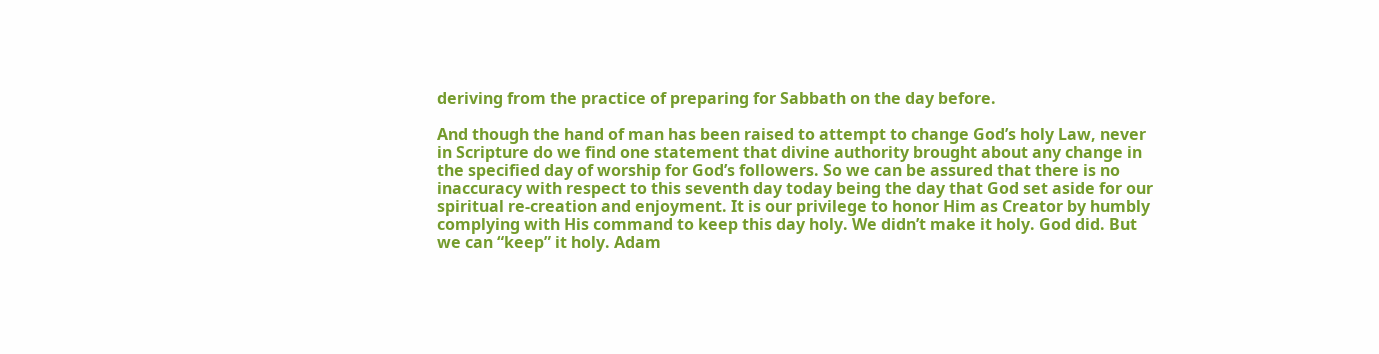deriving from the practice of preparing for Sabbath on the day before.

And though the hand of man has been raised to attempt to change God’s holy Law, never in Scripture do we find one statement that divine authority brought about any change in the specified day of worship for God’s followers. So we can be assured that there is no inaccuracy with respect to this seventh day today being the day that God set aside for our spiritual re-creation and enjoyment. It is our privilege to honor Him as Creator by humbly complying with His command to keep this day holy. We didn’t make it holy. God did. But we can “keep” it holy. Adam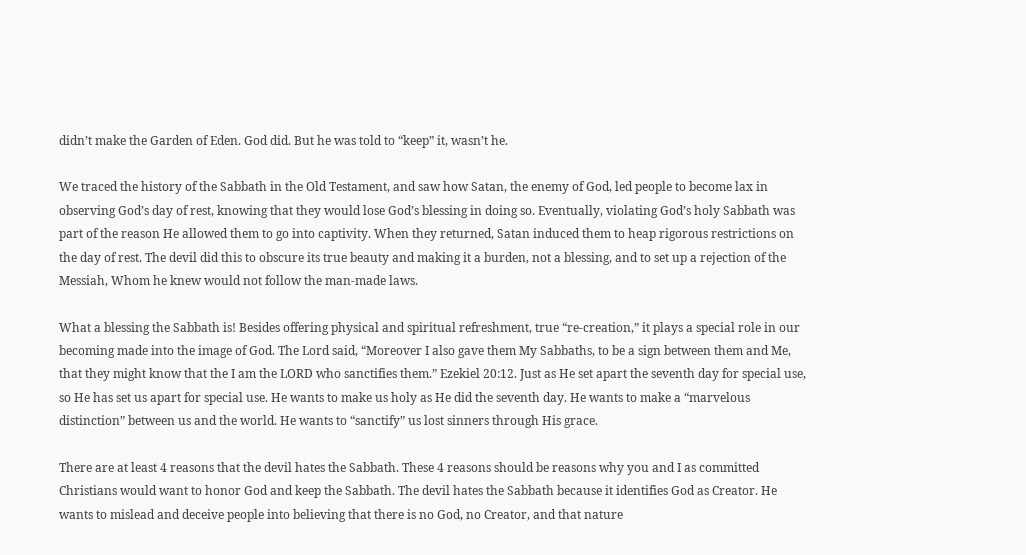didn’t make the Garden of Eden. God did. But he was told to “keep” it, wasn’t he.

We traced the history of the Sabbath in the Old Testament, and saw how Satan, the enemy of God, led people to become lax in observing God’s day of rest, knowing that they would lose God’s blessing in doing so. Eventually, violating God’s holy Sabbath was part of the reason He allowed them to go into captivity. When they returned, Satan induced them to heap rigorous restrictions on the day of rest. The devil did this to obscure its true beauty and making it a burden, not a blessing, and to set up a rejection of the Messiah, Whom he knew would not follow the man-made laws.

What a blessing the Sabbath is! Besides offering physical and spiritual refreshment, true “re-creation,” it plays a special role in our becoming made into the image of God. The Lord said, “Moreover I also gave them My Sabbaths, to be a sign between them and Me, that they might know that the I am the LORD who sanctifies them.” Ezekiel 20:12. Just as He set apart the seventh day for special use, so He has set us apart for special use. He wants to make us holy as He did the seventh day. He wants to make a “marvelous distinction” between us and the world. He wants to “sanctify” us lost sinners through His grace.

There are at least 4 reasons that the devil hates the Sabbath. These 4 reasons should be reasons why you and I as committed Christians would want to honor God and keep the Sabbath. The devil hates the Sabbath because it identifies God as Creator. He wants to mislead and deceive people into believing that there is no God, no Creator, and that nature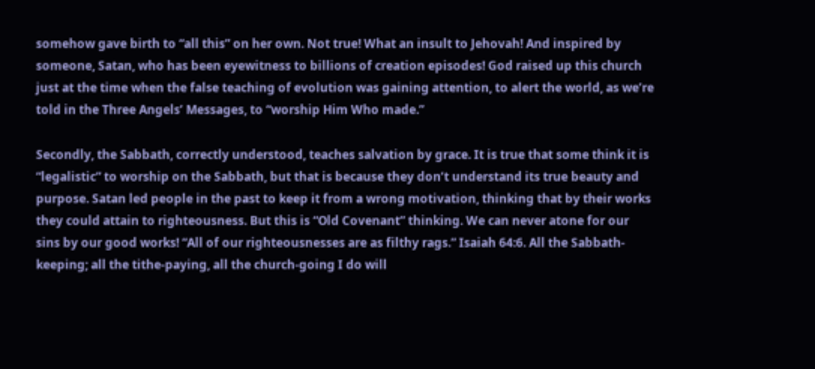somehow gave birth to “all this” on her own. Not true! What an insult to Jehovah! And inspired by someone, Satan, who has been eyewitness to billions of creation episodes! God raised up this church just at the time when the false teaching of evolution was gaining attention, to alert the world, as we’re told in the Three Angels’ Messages, to “worship Him Who made.”

Secondly, the Sabbath, correctly understood, teaches salvation by grace. It is true that some think it is “legalistic” to worship on the Sabbath, but that is because they don’t understand its true beauty and purpose. Satan led people in the past to keep it from a wrong motivation, thinking that by their works they could attain to righteousness. But this is “Old Covenant” thinking. We can never atone for our sins by our good works! “All of our righteousnesses are as filthy rags.” Isaiah 64:6. All the Sabbath-keeping; all the tithe-paying, all the church-going I do will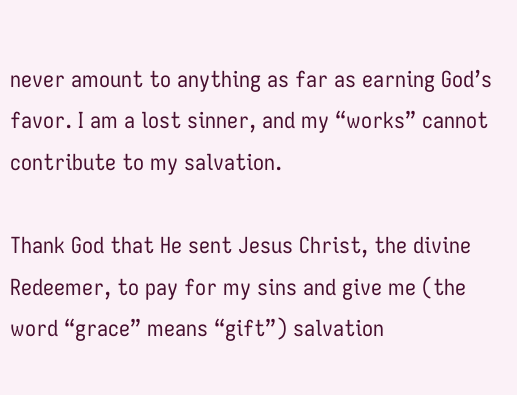never amount to anything as far as earning God’s favor. I am a lost sinner, and my “works” cannot contribute to my salvation.

Thank God that He sent Jesus Christ, the divine Redeemer, to pay for my sins and give me (the word “grace” means “gift”) salvation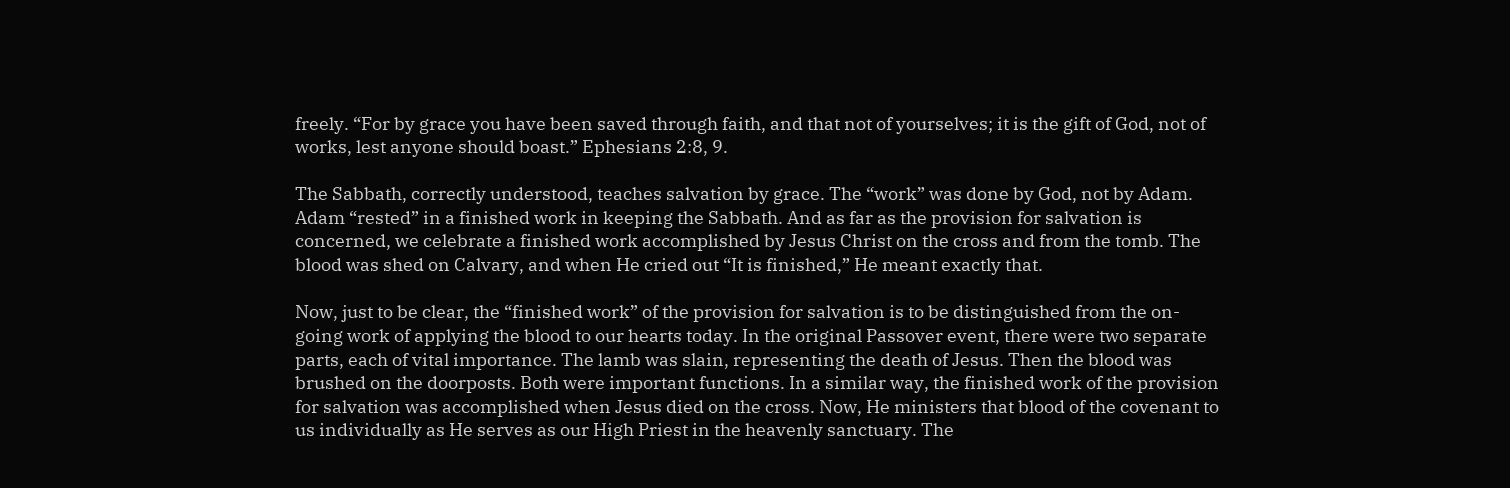freely. “For by grace you have been saved through faith, and that not of yourselves; it is the gift of God, not of works, lest anyone should boast.” Ephesians 2:8, 9.

The Sabbath, correctly understood, teaches salvation by grace. The “work” was done by God, not by Adam. Adam “rested” in a finished work in keeping the Sabbath. And as far as the provision for salvation is concerned, we celebrate a finished work accomplished by Jesus Christ on the cross and from the tomb. The blood was shed on Calvary, and when He cried out “It is finished,” He meant exactly that.

Now, just to be clear, the “finished work” of the provision for salvation is to be distinguished from the on-going work of applying the blood to our hearts today. In the original Passover event, there were two separate parts, each of vital importance. The lamb was slain, representing the death of Jesus. Then the blood was brushed on the doorposts. Both were important functions. In a similar way, the finished work of the provision for salvation was accomplished when Jesus died on the cross. Now, He ministers that blood of the covenant to us individually as He serves as our High Priest in the heavenly sanctuary. The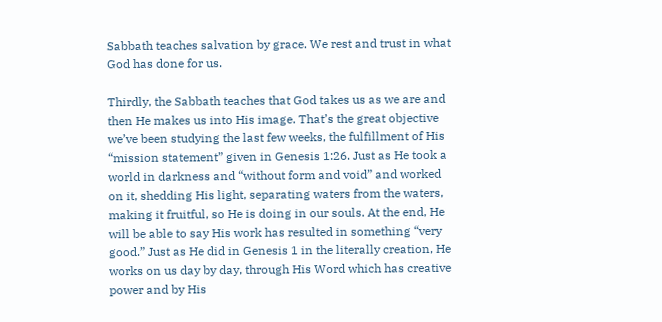Sabbath teaches salvation by grace. We rest and trust in what God has done for us.

Thirdly, the Sabbath teaches that God takes us as we are and then He makes us into His image. That’s the great objective we’ve been studying the last few weeks, the fulfillment of His “mission statement” given in Genesis 1:26. Just as He took a world in darkness and “without form and void” and worked on it, shedding His light, separating waters from the waters, making it fruitful, so He is doing in our souls. At the end, He will be able to say His work has resulted in something “very good.” Just as He did in Genesis 1 in the literally creation, He works on us day by day, through His Word which has creative power and by His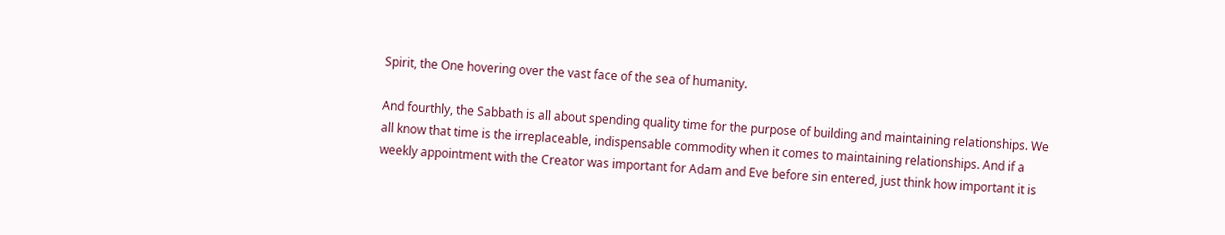Spirit, the One hovering over the vast face of the sea of humanity.

And fourthly, the Sabbath is all about spending quality time for the purpose of building and maintaining relationships. We all know that time is the irreplaceable, indispensable commodity when it comes to maintaining relationships. And if a weekly appointment with the Creator was important for Adam and Eve before sin entered, just think how important it is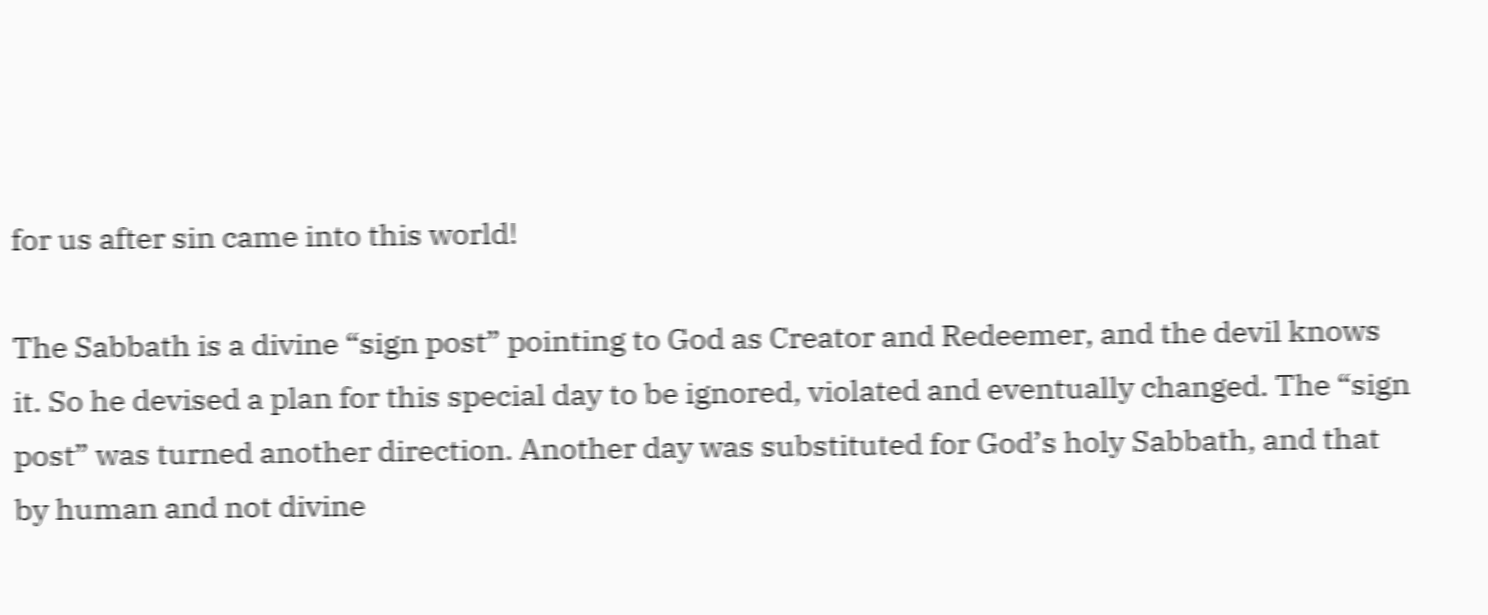for us after sin came into this world!

The Sabbath is a divine “sign post” pointing to God as Creator and Redeemer, and the devil knows it. So he devised a plan for this special day to be ignored, violated and eventually changed. The “sign post” was turned another direction. Another day was substituted for God’s holy Sabbath, and that by human and not divine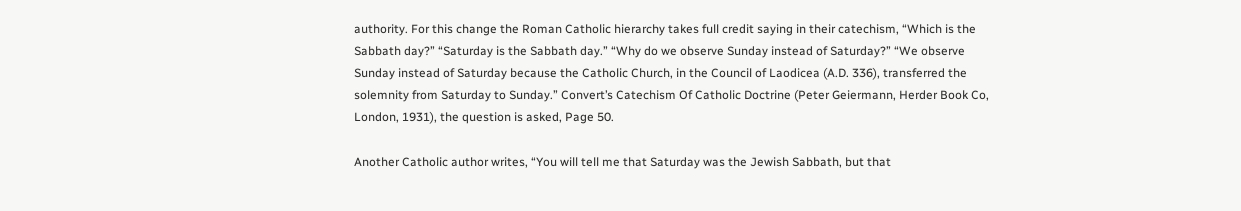authority. For this change the Roman Catholic hierarchy takes full credit saying in their catechism, “Which is the Sabbath day?” “Saturday is the Sabbath day.” “Why do we observe Sunday instead of Saturday?” “We observe Sunday instead of Saturday because the Catholic Church, in the Council of Laodicea (A.D. 336), transferred the solemnity from Saturday to Sunday.” Convert’s Catechism Of Catholic Doctrine (Peter Geiermann, Herder Book Co, London, 1931), the question is asked, Page 50.

Another Catholic author writes, “You will tell me that Saturday was the Jewish Sabbath, but that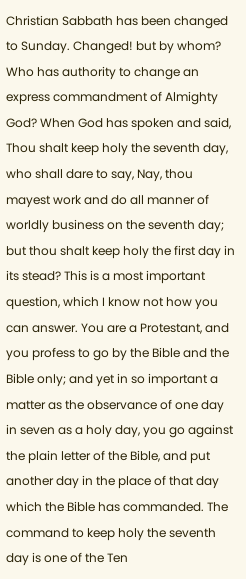Christian Sabbath has been changed to Sunday. Changed! but by whom? Who has authority to change an express commandment of Almighty God? When God has spoken and said, Thou shalt keep holy the seventh day, who shall dare to say, Nay, thou mayest work and do all manner of worldly business on the seventh day; but thou shalt keep holy the first day in its stead? This is a most important question, which I know not how you can answer. You are a Protestant, and you profess to go by the Bible and the Bible only; and yet in so important a matter as the observance of one day in seven as a holy day, you go against the plain letter of the Bible, and put another day in the place of that day which the Bible has commanded. The command to keep holy the seventh day is one of the Ten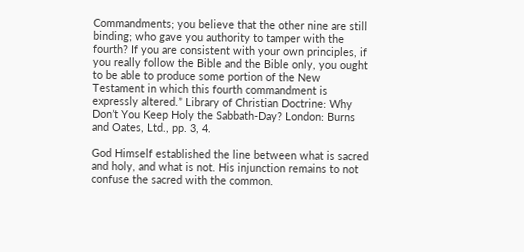Commandments; you believe that the other nine are still binding; who gave you authority to tamper with the fourth? If you are consistent with your own principles, if you really follow the Bible and the Bible only, you ought to be able to produce some portion of the New Testament in which this fourth commandment is expressly altered.” Library of Christian Doctrine: Why Don’t You Keep Holy the Sabbath-Day? London: Burns and Oates, Ltd., pp. 3, 4.

God Himself established the line between what is sacred and holy, and what is not. His injunction remains to not confuse the sacred with the common.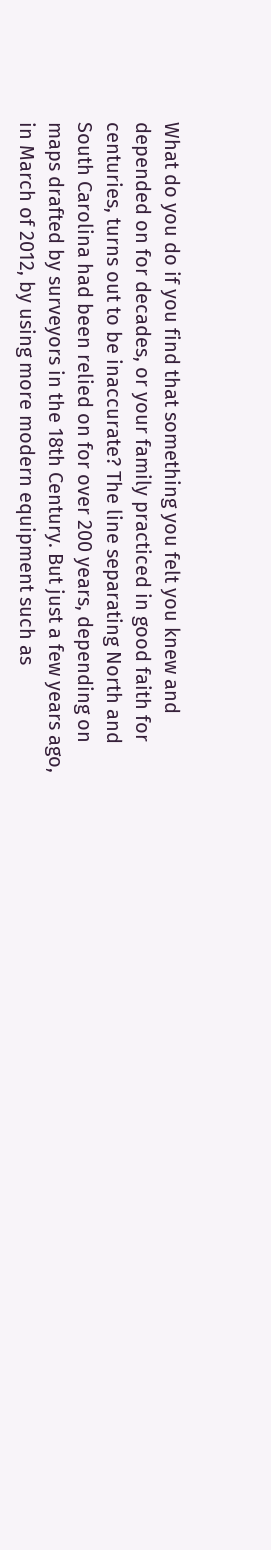What do you do if you find that something you felt you knew and depended on for decades, or your family practiced in good faith for centuries, turns out to be inaccurate? The line separating North and South Carolina had been relied on for over 200 years, depending on maps drafted by surveyors in the 18th Century. But just a few years ago, in March of 2012, by using more modern equipment such as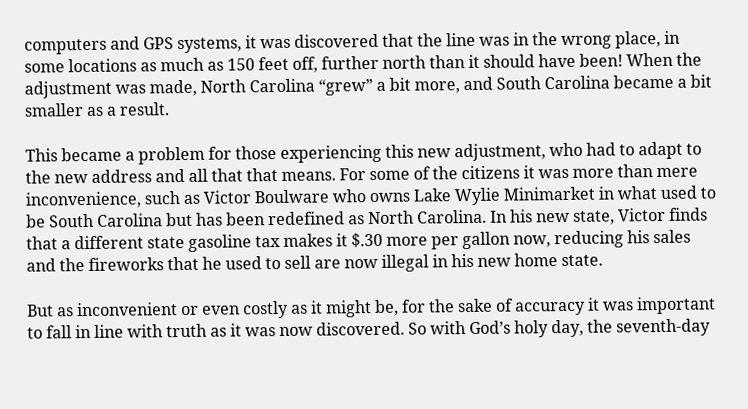computers and GPS systems, it was discovered that the line was in the wrong place, in some locations as much as 150 feet off, further north than it should have been! When the adjustment was made, North Carolina “grew” a bit more, and South Carolina became a bit smaller as a result.

This became a problem for those experiencing this new adjustment, who had to adapt to the new address and all that that means. For some of the citizens it was more than mere inconvenience, such as Victor Boulware who owns Lake Wylie Minimarket in what used to be South Carolina but has been redefined as North Carolina. In his new state, Victor finds that a different state gasoline tax makes it $.30 more per gallon now, reducing his sales and the fireworks that he used to sell are now illegal in his new home state.

But as inconvenient or even costly as it might be, for the sake of accuracy it was important to fall in line with truth as it was now discovered. So with God’s holy day, the seventh-day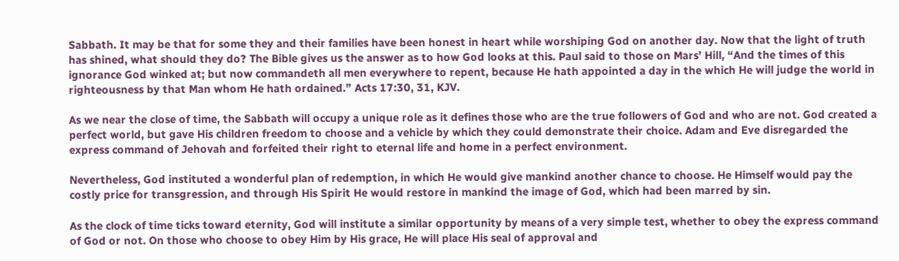Sabbath. It may be that for some they and their families have been honest in heart while worshiping God on another day. Now that the light of truth has shined, what should they do? The Bible gives us the answer as to how God looks at this. Paul said to those on Mars’ Hill, “And the times of this ignorance God winked at; but now commandeth all men everywhere to repent, because He hath appointed a day in the which He will judge the world in righteousness by that Man whom He hath ordained.” Acts 17:30, 31, KJV.

As we near the close of time, the Sabbath will occupy a unique role as it defines those who are the true followers of God and who are not. God created a perfect world, but gave His children freedom to choose and a vehicle by which they could demonstrate their choice. Adam and Eve disregarded the express command of Jehovah and forfeited their right to eternal life and home in a perfect environment.

Nevertheless, God instituted a wonderful plan of redemption, in which He would give mankind another chance to choose. He Himself would pay the costly price for transgression, and through His Spirit He would restore in mankind the image of God, which had been marred by sin.

As the clock of time ticks toward eternity, God will institute a similar opportunity by means of a very simple test, whether to obey the express command of God or not. On those who choose to obey Him by His grace, He will place His seal of approval and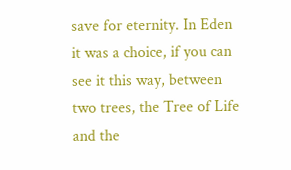save for eternity. In Eden it was a choice, if you can see it this way, between two trees, the Tree of Life and the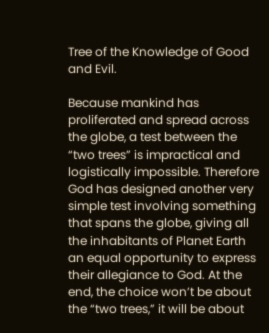Tree of the Knowledge of Good and Evil.

Because mankind has proliferated and spread across the globe, a test between the “two trees” is impractical and logistically impossible. Therefore God has designed another very simple test involving something that spans the globe, giving all the inhabitants of Planet Earth an equal opportunity to express their allegiance to God. At the end, the choice won’t be about the “two trees,” it will be about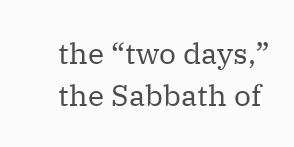the “two days,” the Sabbath of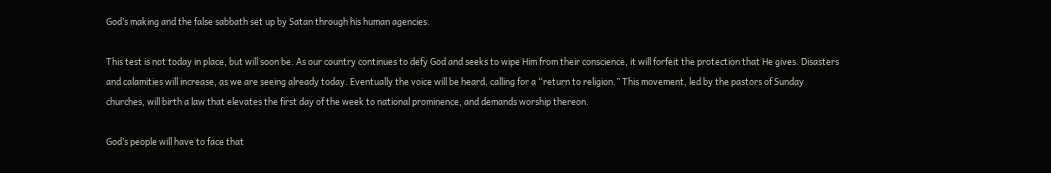God’s making and the false sabbath set up by Satan through his human agencies.

This test is not today in place, but will soon be. As our country continues to defy God and seeks to wipe Him from their conscience, it will forfeit the protection that He gives. Disasters and calamities will increase, as we are seeing already today. Eventually the voice will be heard, calling for a “return to religion.” This movement, led by the pastors of Sunday churches, will birth a law that elevates the first day of the week to national prominence, and demands worship thereon.

God’s people will have to face that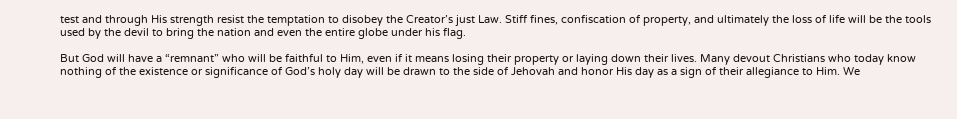test and through His strength resist the temptation to disobey the Creator’s just Law. Stiff fines, confiscation of property, and ultimately the loss of life will be the tools used by the devil to bring the nation and even the entire globe under his flag.

But God will have a “remnant” who will be faithful to Him, even if it means losing their property or laying down their lives. Many devout Christians who today know nothing of the existence or significance of God’s holy day will be drawn to the side of Jehovah and honor His day as a sign of their allegiance to Him. We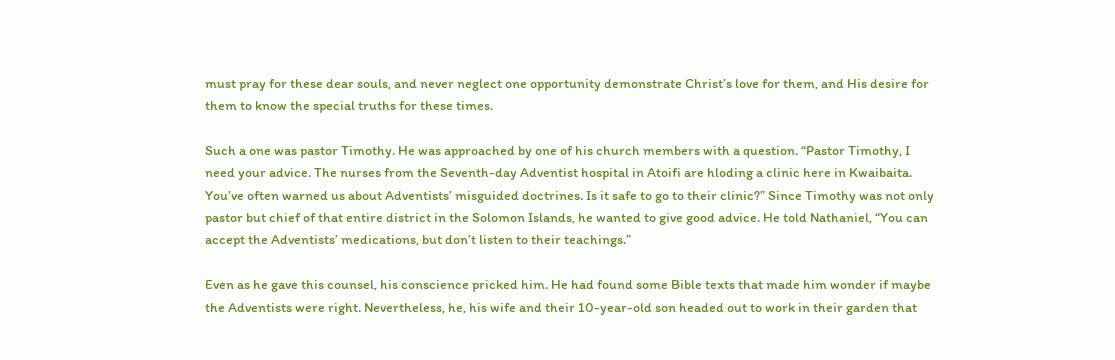must pray for these dear souls, and never neglect one opportunity demonstrate Christ’s love for them, and His desire for them to know the special truths for these times.

Such a one was pastor Timothy. He was approached by one of his church members with a question. “Pastor Timothy, I need your advice. The nurses from the Seventh-day Adventist hospital in Atoifi are hloding a clinic here in Kwaibaita. You’ve often warned us about Adventists’ misguided doctrines. Is it safe to go to their clinic?” Since Timothy was not only pastor but chief of that entire district in the Solomon Islands, he wanted to give good advice. He told Nathaniel, “You can accept the Adventists’ medications, but don’t listen to their teachings.”

Even as he gave this counsel, his conscience pricked him. He had found some Bible texts that made him wonder if maybe the Adventists were right. Nevertheless, he, his wife and their 10-year-old son headed out to work in their garden that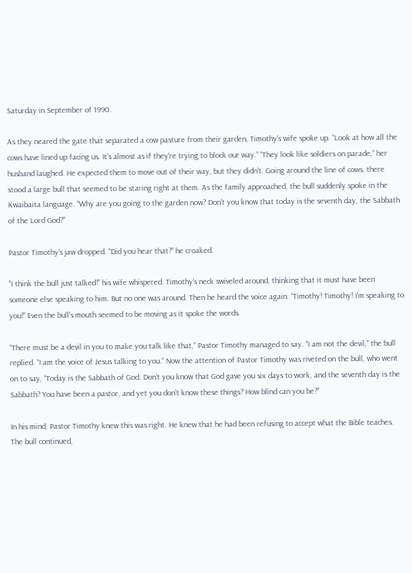Saturday in September of 1990.

As they neared the gate that separated a cow pasture from their garden, Timothy’s wife spoke up. “Look at how all the cows have lined up facing us. It’s almost as if they’re trying to block our way.” “They look like soldiers on parade,” her husband laughed. He expected them to move out of their way, but they didn’t. Going around the line of cows, there stood a large bull that seemed to be staring right at them. As the family approached, the bull suddenly spoke in the Kwaibaita language. “Why are you going to the garden now? Don’t you know that today is the seventh day, the Sabbath of the Lord God?”

Pastor Timothy’s jaw dropped. “Did you hear that?” he croaked.

“I think the bull just talked!” his wife whispered. Timothy’s neck swiveled around, thinking that it must have been someone else speaking to him. But no one was around. Then he heard the voice again. “Timothy! Timothy! I’m speaking to you!” Even the bull’s mouth seemed to be moving as it spoke the words.

“There must be a devil in you to make you talk like that,” Pastor Timothy managed to say. “I am not the devil,” the bull replied. “I am the voice of Jesus talking to you.” Now the attention of Pastor Timothy was riveted on the bull, who went on to say, “Today is the Sabbath of God. Don’t you know that God gave you six days to work, and the seventh day is the Sabbath? You have been a pastor, and yet you don’t know these things? How blind can you be?”

In his mind, Pastor Timothy knew this was right. He knew that he had been refusing to accept what the Bible teaches. The bull continued,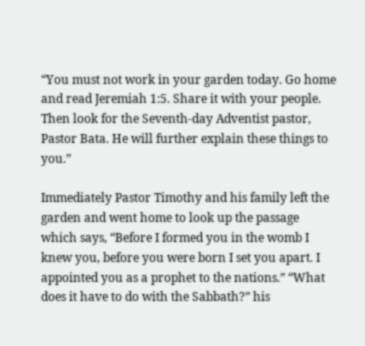“You must not work in your garden today. Go home and read Jeremiah 1:5. Share it with your people. Then look for the Seventh-day Adventist pastor, Pastor Bata. He will further explain these things to you.”

Immediately Pastor Timothy and his family left the garden and went home to look up the passage which says, “Before I formed you in the womb I knew you, before you were born I set you apart. I appointed you as a prophet to the nations.” “What does it have to do with the Sabbath?” his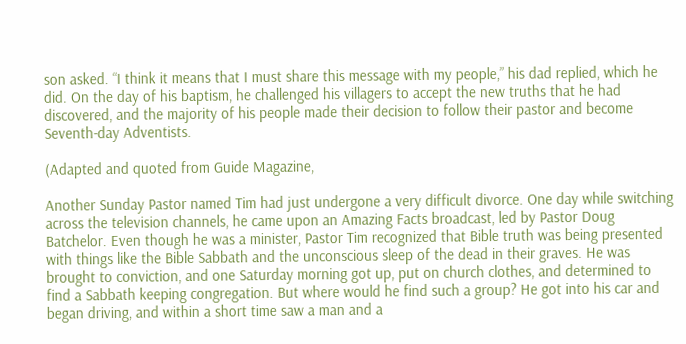son asked. “I think it means that I must share this message with my people,” his dad replied, which he did. On the day of his baptism, he challenged his villagers to accept the new truths that he had discovered, and the majority of his people made their decision to follow their pastor and become Seventh-day Adventists.

(Adapted and quoted from Guide Magazine,

Another Sunday Pastor named Tim had just undergone a very difficult divorce. One day while switching across the television channels, he came upon an Amazing Facts broadcast, led by Pastor Doug Batchelor. Even though he was a minister, Pastor Tim recognized that Bible truth was being presented with things like the Bible Sabbath and the unconscious sleep of the dead in their graves. He was brought to conviction, and one Saturday morning got up, put on church clothes, and determined to find a Sabbath keeping congregation. But where would he find such a group? He got into his car and began driving, and within a short time saw a man and a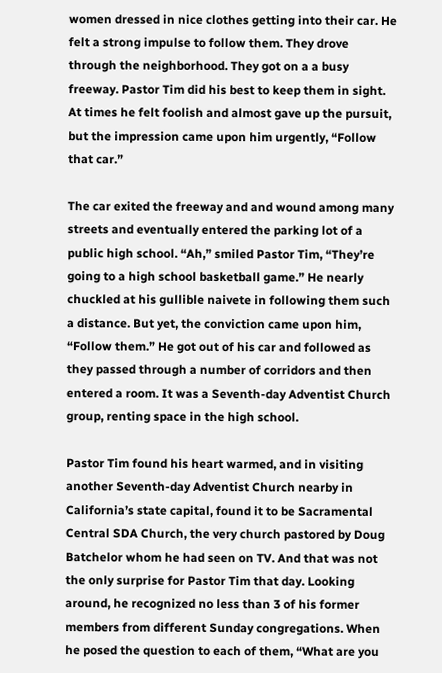women dressed in nice clothes getting into their car. He felt a strong impulse to follow them. They drove through the neighborhood. They got on a a busy freeway. Pastor Tim did his best to keep them in sight. At times he felt foolish and almost gave up the pursuit, but the impression came upon him urgently, “Follow that car.”

The car exited the freeway and and wound among many streets and eventually entered the parking lot of a public high school. “Ah,” smiled Pastor Tim, “They’re going to a high school basketball game.” He nearly chuckled at his gullible naivete in following them such a distance. But yet, the conviction came upon him, “Follow them.” He got out of his car and followed as they passed through a number of corridors and then entered a room. It was a Seventh-day Adventist Church group, renting space in the high school.

Pastor Tim found his heart warmed, and in visiting another Seventh-day Adventist Church nearby in California’s state capital, found it to be Sacramental Central SDA Church, the very church pastored by Doug Batchelor whom he had seen on TV. And that was not the only surprise for Pastor Tim that day. Looking around, he recognized no less than 3 of his former members from different Sunday congregations. When he posed the question to each of them, “What are you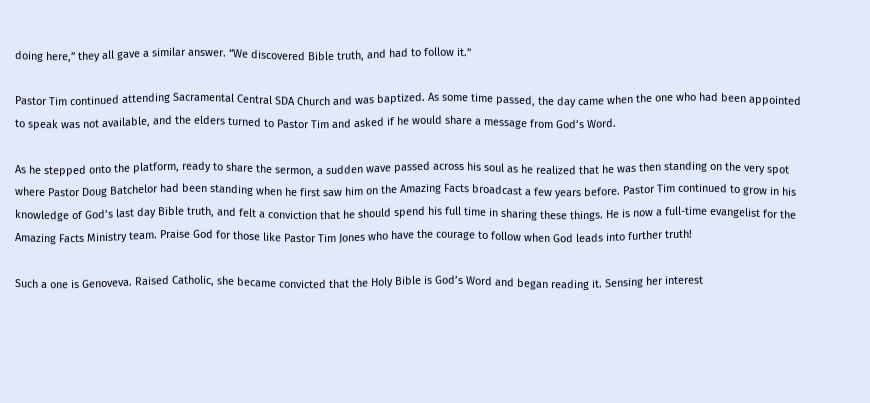doing here,” they all gave a similar answer. “We discovered Bible truth, and had to follow it.”

Pastor Tim continued attending Sacramental Central SDA Church and was baptized. As some time passed, the day came when the one who had been appointed to speak was not available, and the elders turned to Pastor Tim and asked if he would share a message from God’s Word.

As he stepped onto the platform, ready to share the sermon, a sudden wave passed across his soul as he realized that he was then standing on the very spot where Pastor Doug Batchelor had been standing when he first saw him on the Amazing Facts broadcast a few years before. Pastor Tim continued to grow in his knowledge of God’s last day Bible truth, and felt a conviction that he should spend his full time in sharing these things. He is now a full-time evangelist for the Amazing Facts Ministry team. Praise God for those like Pastor Tim Jones who have the courage to follow when God leads into further truth!

Such a one is Genoveva. Raised Catholic, she became convicted that the Holy Bible is God’s Word and began reading it. Sensing her interest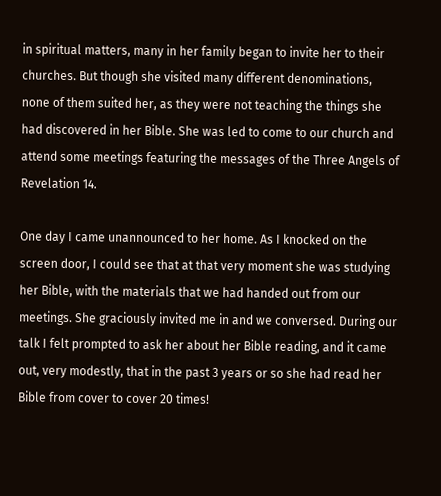in spiritual matters, many in her family began to invite her to their churches. But though she visited many different denominations, none of them suited her, as they were not teaching the things she had discovered in her Bible. She was led to come to our church and attend some meetings featuring the messages of the Three Angels of Revelation 14.

One day I came unannounced to her home. As I knocked on the screen door, I could see that at that very moment she was studying her Bible, with the materials that we had handed out from our meetings. She graciously invited me in and we conversed. During our talk I felt prompted to ask her about her Bible reading, and it came out, very modestly, that in the past 3 years or so she had read her Bible from cover to cover 20 times!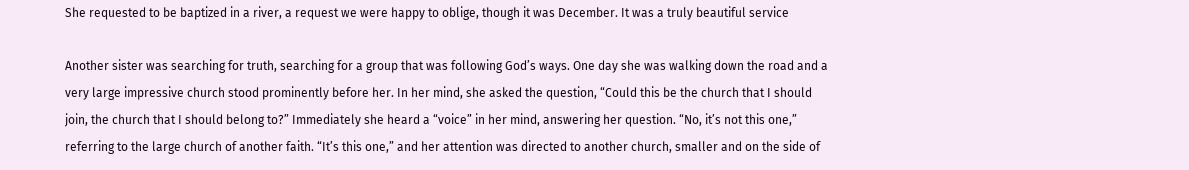She requested to be baptized in a river, a request we were happy to oblige, though it was December. It was a truly beautiful service

Another sister was searching for truth, searching for a group that was following God’s ways. One day she was walking down the road and a very large impressive church stood prominently before her. In her mind, she asked the question, “Could this be the church that I should join, the church that I should belong to?” Immediately she heard a “voice” in her mind, answering her question. “No, it’s not this one,” referring to the large church of another faith. “It’s this one,” and her attention was directed to another church, smaller and on the side of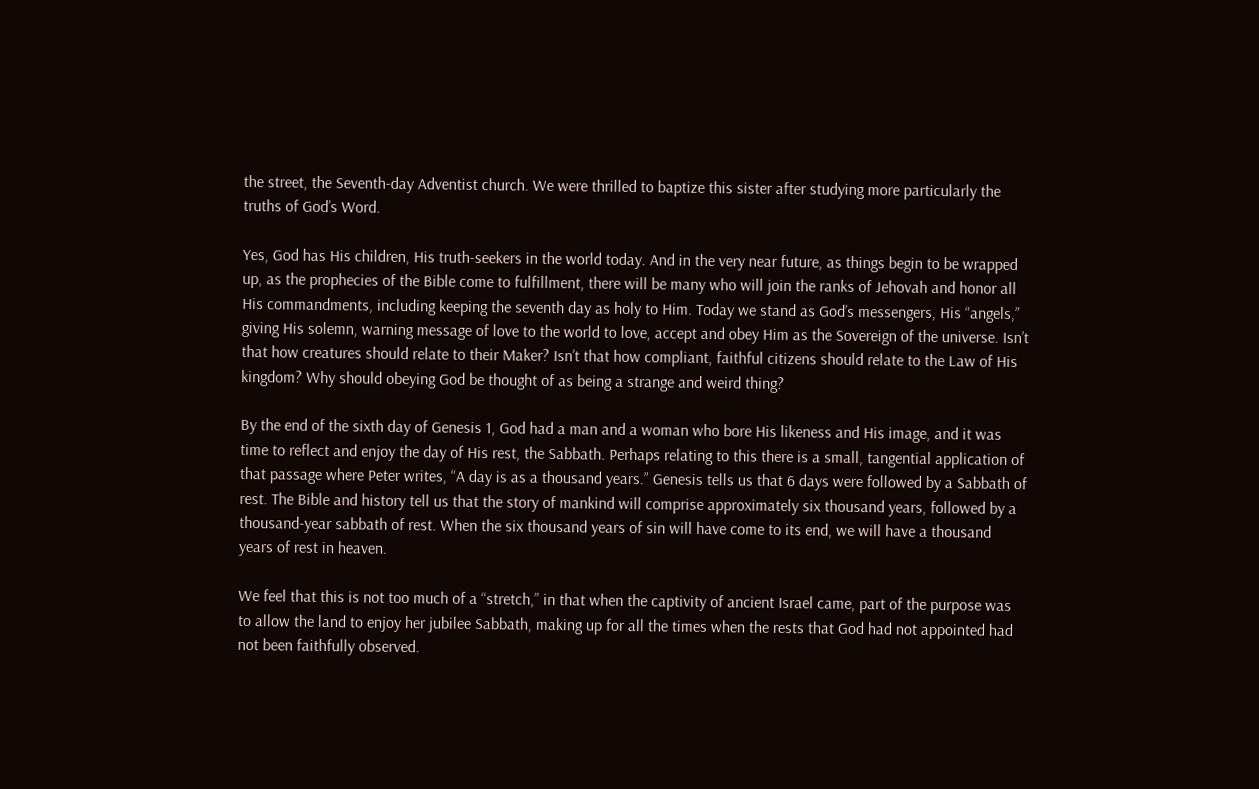the street, the Seventh-day Adventist church. We were thrilled to baptize this sister after studying more particularly the truths of God’s Word.

Yes, God has His children, His truth-seekers in the world today. And in the very near future, as things begin to be wrapped up, as the prophecies of the Bible come to fulfillment, there will be many who will join the ranks of Jehovah and honor all His commandments, including keeping the seventh day as holy to Him. Today we stand as God’s messengers, His “angels,” giving His solemn, warning message of love to the world to love, accept and obey Him as the Sovereign of the universe. Isn’t that how creatures should relate to their Maker? Isn’t that how compliant, faithful citizens should relate to the Law of His kingdom? Why should obeying God be thought of as being a strange and weird thing?

By the end of the sixth day of Genesis 1, God had a man and a woman who bore His likeness and His image, and it was time to reflect and enjoy the day of His rest, the Sabbath. Perhaps relating to this there is a small, tangential application of that passage where Peter writes, “A day is as a thousand years.” Genesis tells us that 6 days were followed by a Sabbath of rest. The Bible and history tell us that the story of mankind will comprise approximately six thousand years, followed by a thousand-year sabbath of rest. When the six thousand years of sin will have come to its end, we will have a thousand years of rest in heaven.

We feel that this is not too much of a “stretch,” in that when the captivity of ancient Israel came, part of the purpose was to allow the land to enjoy her jubilee Sabbath, making up for all the times when the rests that God had not appointed had not been faithfully observed.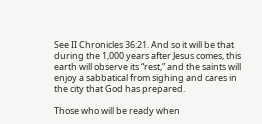See II Chronicles 36:21. And so it will be that during the 1,000 years after Jesus comes, this earth will observe its “rest,” and the saints will enjoy a sabbatical from sighing and cares in the city that God has prepared.

Those who will be ready when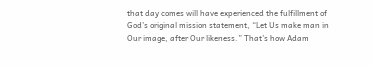that day comes will have experienced the fulfillment of God’s original mission statement, “Let Us make man in Our image, after Our likeness.” That’s how Adam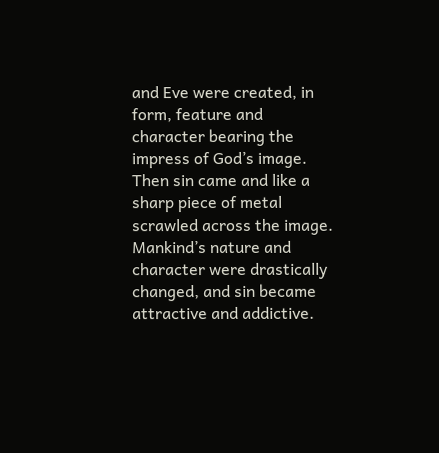and Eve were created, in form, feature and character bearing the impress of God’s image. Then sin came and like a sharp piece of metal scrawled across the image. Mankind’s nature and character were drastically changed, and sin became attractive and addictive.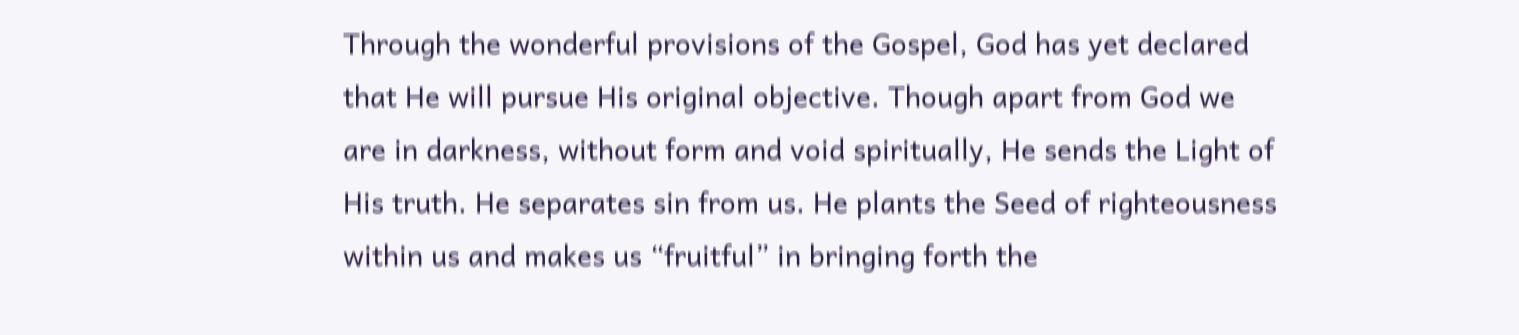Through the wonderful provisions of the Gospel, God has yet declared that He will pursue His original objective. Though apart from God we are in darkness, without form and void spiritually, He sends the Light of His truth. He separates sin from us. He plants the Seed of righteousness within us and makes us “fruitful” in bringing forth the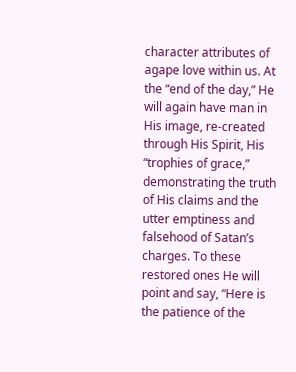character attributes of agape love within us. At the “end of the day,” He will again have man in His image, re-created through His Spirit, His “trophies of grace,” demonstrating the truth of His claims and the utter emptiness and falsehood of Satan’s charges. To these restored ones He will point and say, “Here is the patience of the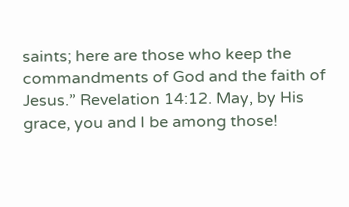saints; here are those who keep the commandments of God and the faith of Jesus.” Revelation 14:12. May, by His grace, you and I be among those!